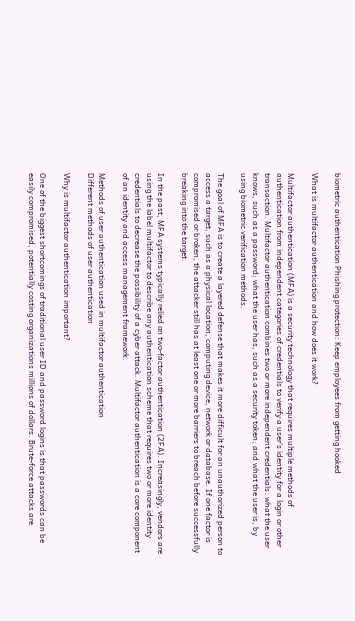biometric authentication Phishing protection: Keep employees from getting hooked

What is multifactor authentication and how does it work?

Multifactor authentication (MFA) is a security technology that requires multiple methods of authentication from independent categories of credentials to verify a user's identity for a login or other transaction. Multifactor authentication combines two or more independent credentials: what the user knows, such as a password; what the user has, such as a security token; and what the user is, by using biometric verification methods.

The goal of MFA is to create a layered defense that makes it more difficult for an unauthorized person to access a target, such as a physical location, computing device, network or database. If one factor is compromised or broken, the attacker still has at least one or more barriers to breach before successfully breaking into the target.

In the past, MFA systems typically relied on two-factor authentication (2FA). Increasingly, vendors are using the label multifactor to describe any authentication scheme that requires two or more identity credentials to decrease the possibility of a cyber attack. Multifactor authentication is a core component of an identity and access management framework.

Methods of user authentication used in multifactor authentication
Different methods of user authentication

Why is multifactor authentication important?

One of the biggest shortcomings of traditional user ID and password logins is that passwords can be easily compromised, potentially costing organizations millions of dollars. Brute-force attacks are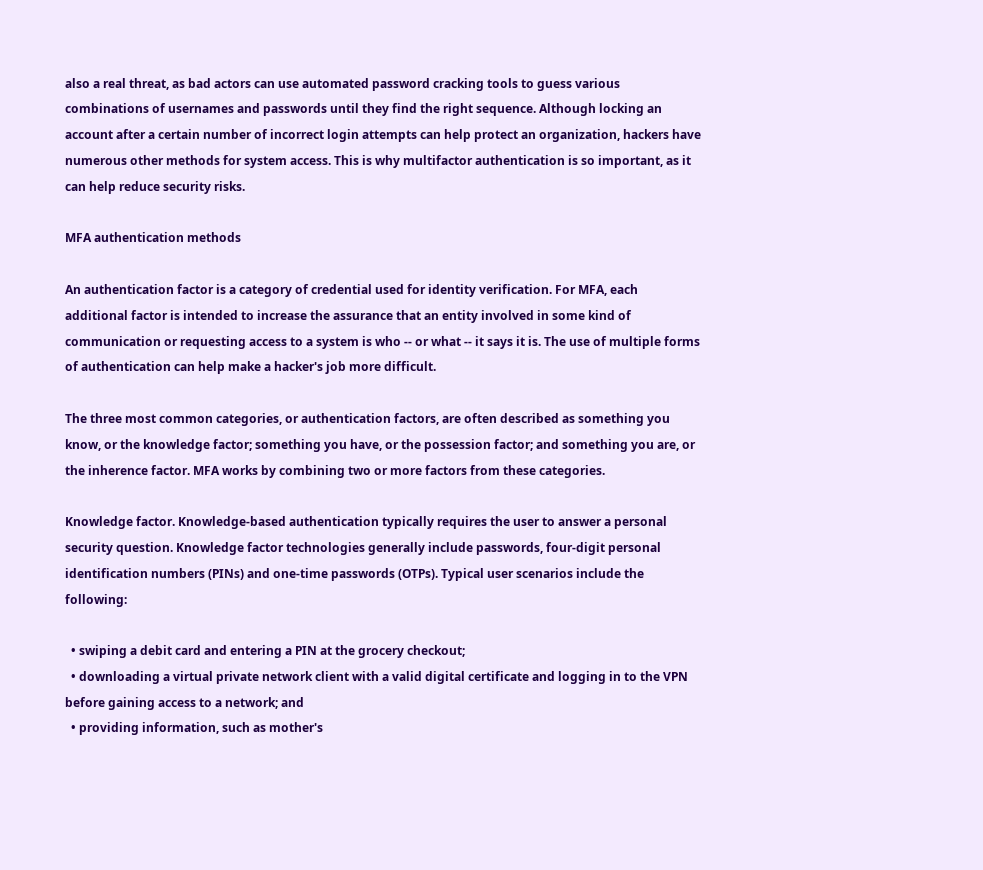also a real threat, as bad actors can use automated password cracking tools to guess various combinations of usernames and passwords until they find the right sequence. Although locking an account after a certain number of incorrect login attempts can help protect an organization, hackers have numerous other methods for system access. This is why multifactor authentication is so important, as it can help reduce security risks.

MFA authentication methods

An authentication factor is a category of credential used for identity verification. For MFA, each additional factor is intended to increase the assurance that an entity involved in some kind of communication or requesting access to a system is who -- or what -- it says it is. The use of multiple forms of authentication can help make a hacker's job more difficult.

The three most common categories, or authentication factors, are often described as something you know, or the knowledge factor; something you have, or the possession factor; and something you are, or the inherence factor. MFA works by combining two or more factors from these categories.

Knowledge factor. Knowledge-based authentication typically requires the user to answer a personal security question. Knowledge factor technologies generally include passwords, four-digit personal identification numbers (PINs) and one-time passwords (OTPs). Typical user scenarios include the following:

  • swiping a debit card and entering a PIN at the grocery checkout;
  • downloading a virtual private network client with a valid digital certificate and logging in to the VPN before gaining access to a network; and
  • providing information, such as mother's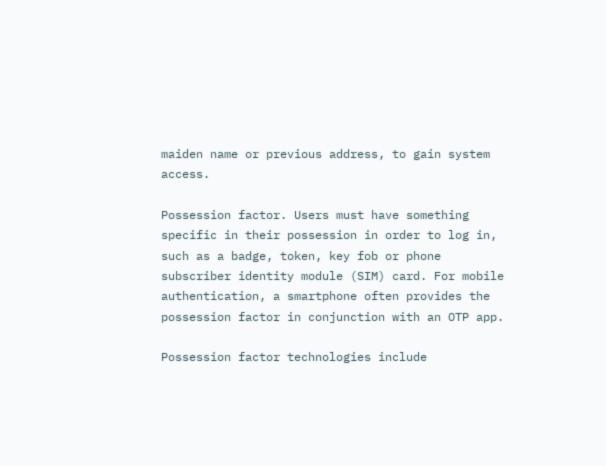maiden name or previous address, to gain system access.

Possession factor. Users must have something specific in their possession in order to log in, such as a badge, token, key fob or phone subscriber identity module (SIM) card. For mobile authentication, a smartphone often provides the possession factor in conjunction with an OTP app.

Possession factor technologies include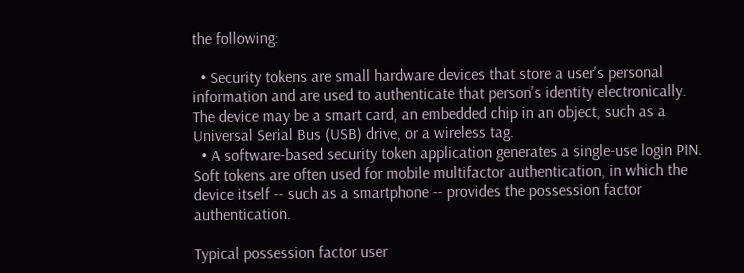the following:

  • Security tokens are small hardware devices that store a user's personal information and are used to authenticate that person's identity electronically. The device may be a smart card, an embedded chip in an object, such as a Universal Serial Bus (USB) drive, or a wireless tag.
  • A software-based security token application generates a single-use login PIN. Soft tokens are often used for mobile multifactor authentication, in which the device itself -- such as a smartphone -- provides the possession factor authentication.

Typical possession factor user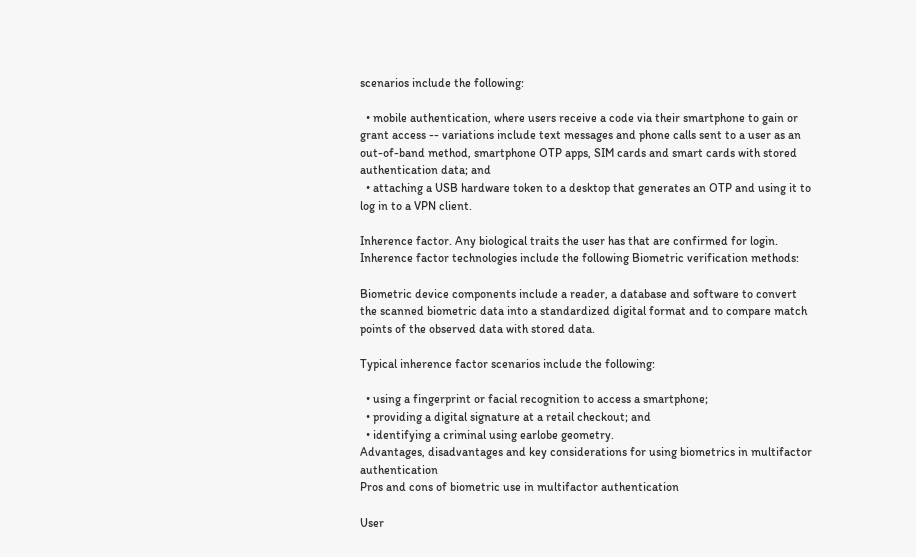scenarios include the following:

  • mobile authentication, where users receive a code via their smartphone to gain or grant access -- variations include text messages and phone calls sent to a user as an out-of-band method, smartphone OTP apps, SIM cards and smart cards with stored authentication data; and
  • attaching a USB hardware token to a desktop that generates an OTP and using it to log in to a VPN client.

Inherence factor. Any biological traits the user has that are confirmed for login. Inherence factor technologies include the following Biometric verification methods:

Biometric device components include a reader, a database and software to convert the scanned biometric data into a standardized digital format and to compare match points of the observed data with stored data.

Typical inherence factor scenarios include the following:

  • using a fingerprint or facial recognition to access a smartphone;
  • providing a digital signature at a retail checkout; and
  • identifying a criminal using earlobe geometry.
Advantages, disadvantages and key considerations for using biometrics in multifactor authentication
Pros and cons of biometric use in multifactor authentication

User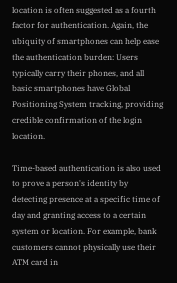location is often suggested as a fourth factor for authentication. Again, the ubiquity of smartphones can help ease the authentication burden: Users typically carry their phones, and all basic smartphones have Global Positioning System tracking, providing credible confirmation of the login location.

Time-based authentication is also used to prove a person's identity by detecting presence at a specific time of day and granting access to a certain system or location. For example, bank customers cannot physically use their ATM card in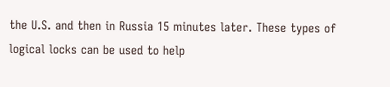the U.S. and then in Russia 15 minutes later. These types of logical locks can be used to help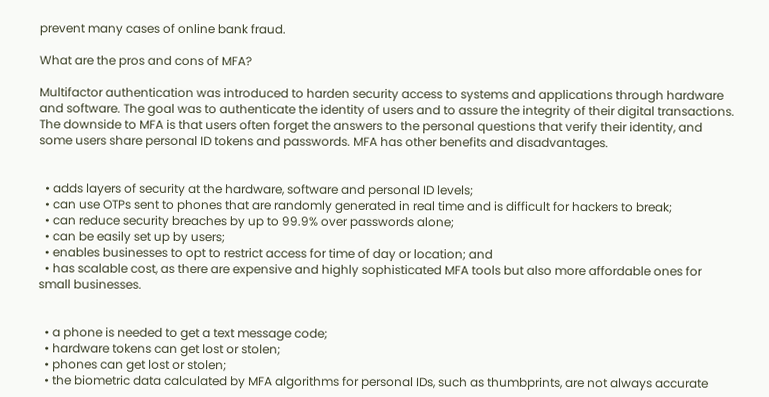prevent many cases of online bank fraud.

What are the pros and cons of MFA?

Multifactor authentication was introduced to harden security access to systems and applications through hardware and software. The goal was to authenticate the identity of users and to assure the integrity of their digital transactions. The downside to MFA is that users often forget the answers to the personal questions that verify their identity, and some users share personal ID tokens and passwords. MFA has other benefits and disadvantages.


  • adds layers of security at the hardware, software and personal ID levels;
  • can use OTPs sent to phones that are randomly generated in real time and is difficult for hackers to break;
  • can reduce security breaches by up to 99.9% over passwords alone;
  • can be easily set up by users;
  • enables businesses to opt to restrict access for time of day or location; and
  • has scalable cost, as there are expensive and highly sophisticated MFA tools but also more affordable ones for small businesses.


  • a phone is needed to get a text message code;
  • hardware tokens can get lost or stolen;
  • phones can get lost or stolen;
  • the biometric data calculated by MFA algorithms for personal IDs, such as thumbprints, are not always accurate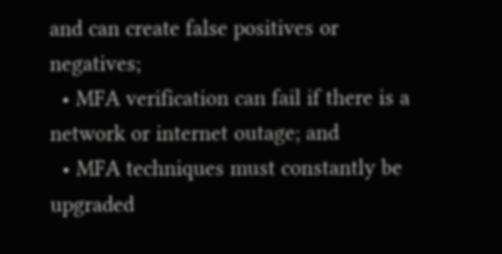and can create false positives or negatives;
  • MFA verification can fail if there is a network or internet outage; and
  • MFA techniques must constantly be upgraded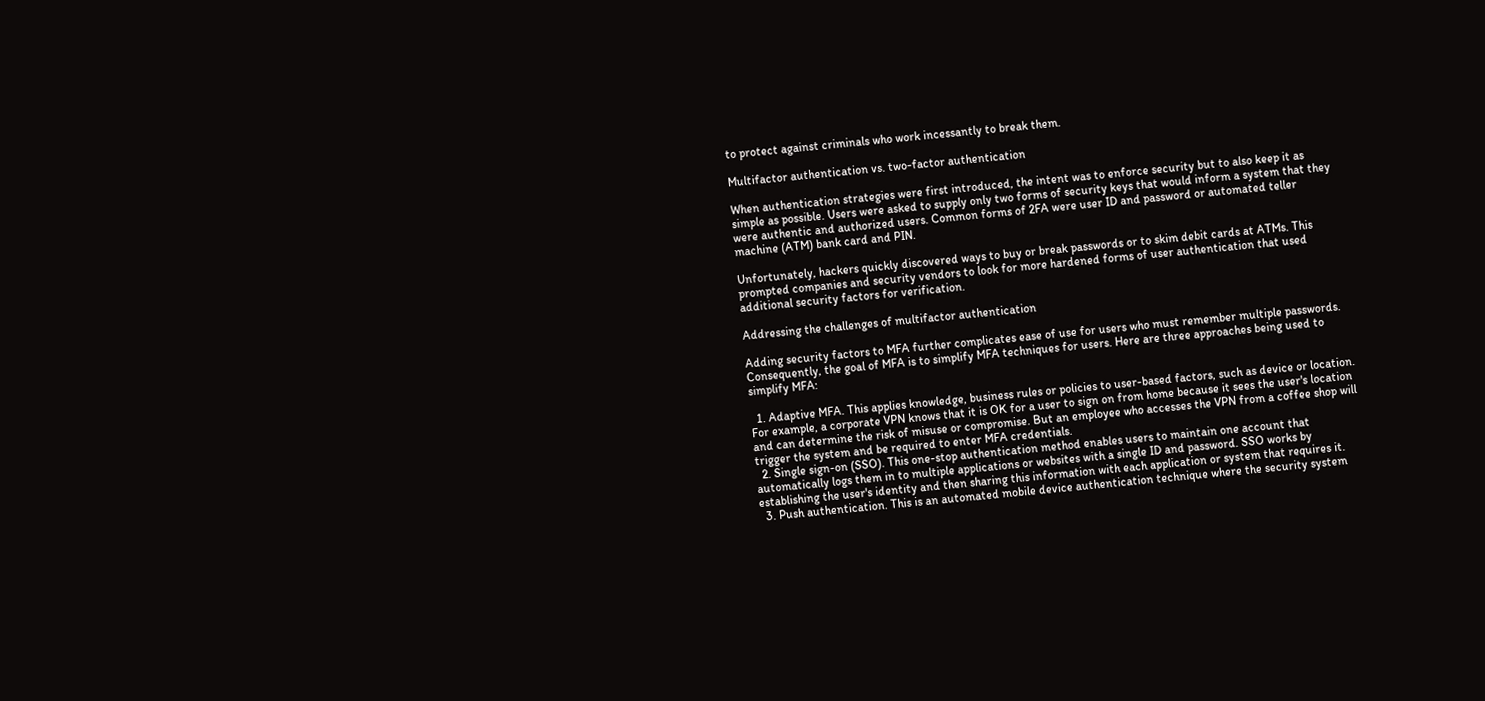to protect against criminals who work incessantly to break them.

Multifactor authentication vs. two-factor authentication

When authentication strategies were first introduced, the intent was to enforce security but to also keep it as simple as possible. Users were asked to supply only two forms of security keys that would inform a system that they were authentic and authorized users. Common forms of 2FA were user ID and password or automated teller machine (ATM) bank card and PIN.

Unfortunately, hackers quickly discovered ways to buy or break passwords or to skim debit cards at ATMs. This prompted companies and security vendors to look for more hardened forms of user authentication that used additional security factors for verification.

Addressing the challenges of multifactor authentication

Adding security factors to MFA further complicates ease of use for users who must remember multiple passwords. Consequently, the goal of MFA is to simplify MFA techniques for users. Here are three approaches being used to simplify MFA:

  1. Adaptive MFA. This applies knowledge, business rules or policies to user-based factors, such as device or location. For example, a corporate VPN knows that it is OK for a user to sign on from home because it sees the user's location and can determine the risk of misuse or compromise. But an employee who accesses the VPN from a coffee shop will trigger the system and be required to enter MFA credentials.
  2. Single sign-on (SSO). This one-stop authentication method enables users to maintain one account that automatically logs them in to multiple applications or websites with a single ID and password. SSO works by establishing the user's identity and then sharing this information with each application or system that requires it.
  3. Push authentication. This is an automated mobile device authentication technique where the security system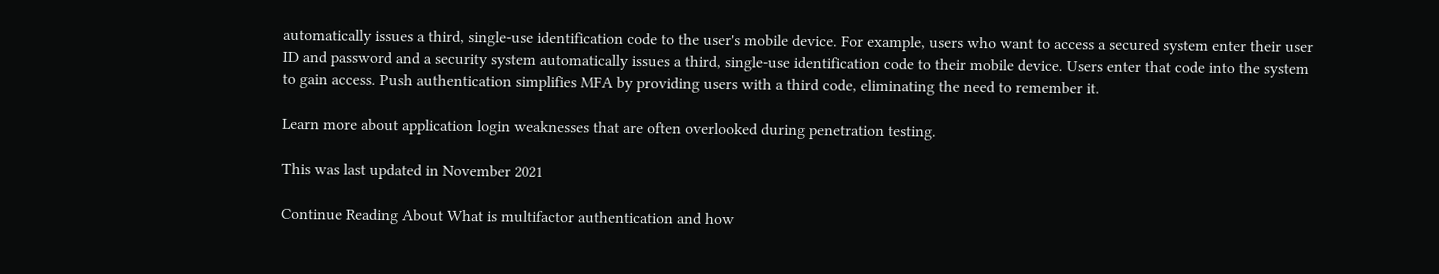automatically issues a third, single-use identification code to the user's mobile device. For example, users who want to access a secured system enter their user ID and password and a security system automatically issues a third, single-use identification code to their mobile device. Users enter that code into the system to gain access. Push authentication simplifies MFA by providing users with a third code, eliminating the need to remember it.

Learn more about application login weaknesses that are often overlooked during penetration testing.

This was last updated in November 2021

Continue Reading About What is multifactor authentication and how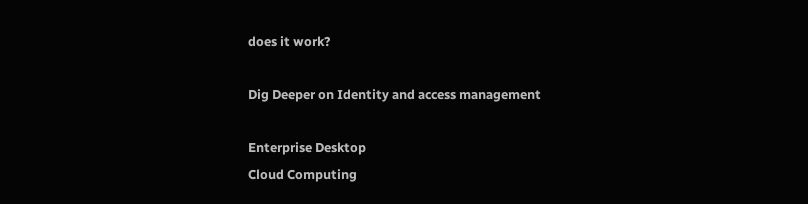does it work?

Dig Deeper on Identity and access management

Enterprise Desktop
Cloud Computing